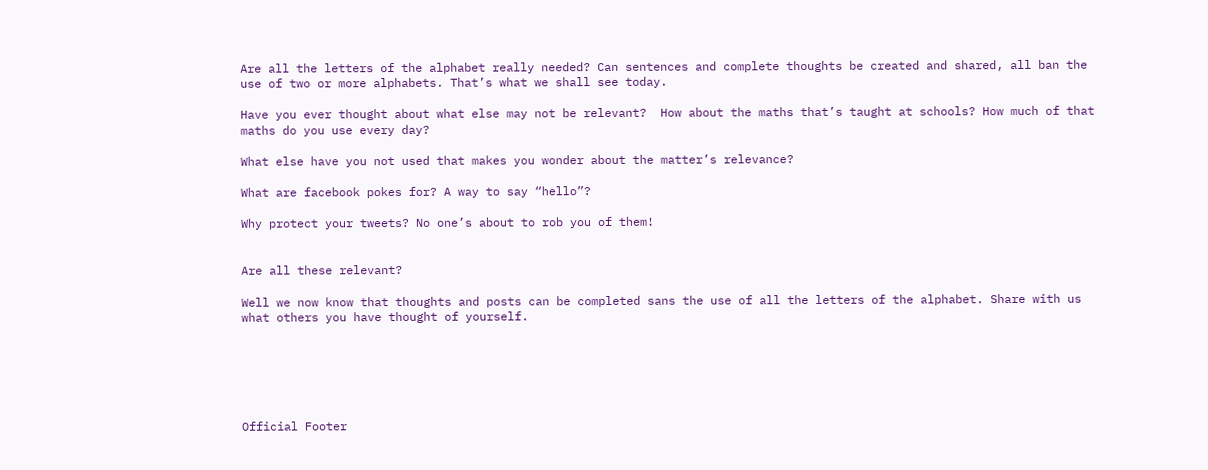Are all the letters of the alphabet really needed? Can sentences and complete thoughts be created and shared, all ban the use of two or more alphabets. That’s what we shall see today.

Have you ever thought about what else may not be relevant?  How about the maths that’s taught at schools? How much of that maths do you use every day?

What else have you not used that makes you wonder about the matter’s relevance?

What are facebook pokes for? A way to say “hello”?

Why protect your tweets? No one’s about to rob you of them!


Are all these relevant?

Well we now know that thoughts and posts can be completed sans the use of all the letters of the alphabet. Share with us what others you have thought of yourself.






Official Footer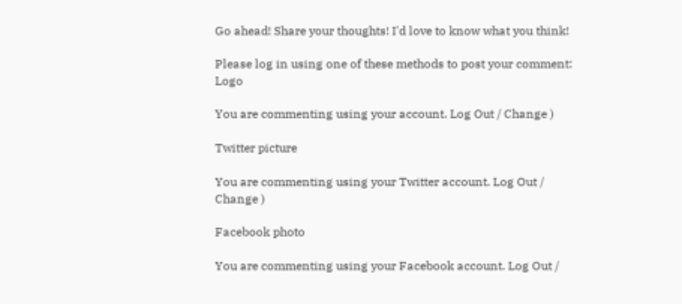Go ahead! Share your thoughts! I'd love to know what you think!

Please log in using one of these methods to post your comment: Logo

You are commenting using your account. Log Out / Change )

Twitter picture

You are commenting using your Twitter account. Log Out / Change )

Facebook photo

You are commenting using your Facebook account. Log Out /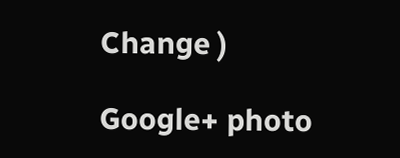Change )

Google+ photo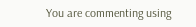You are commenting using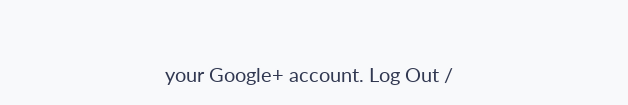your Google+ account. Log Out /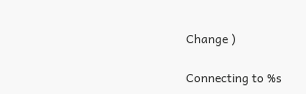Change )

Connecting to %s